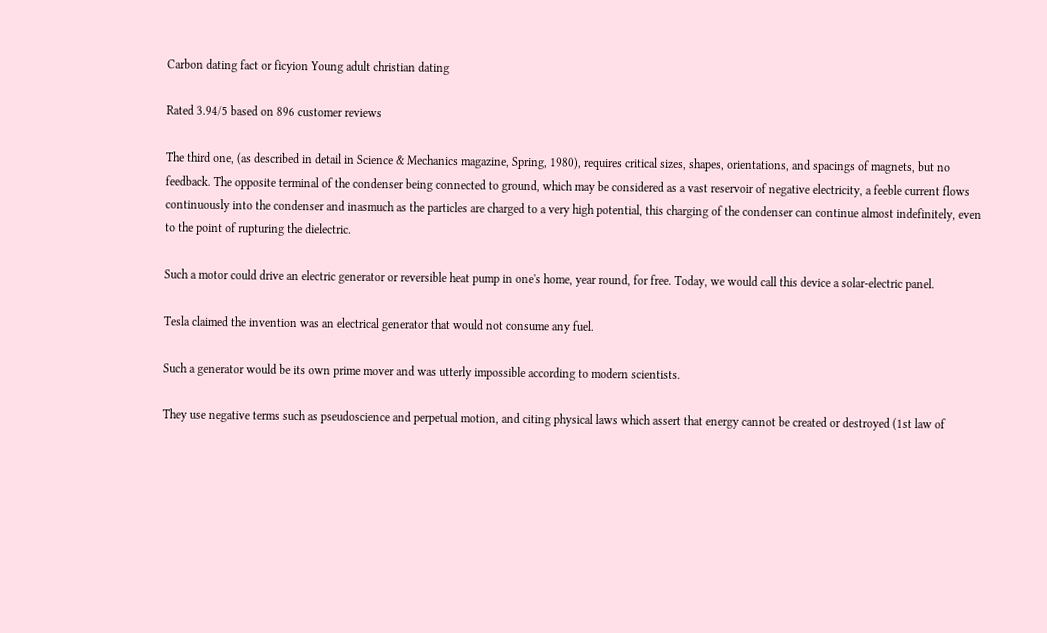Carbon dating fact or ficyion Young adult christian dating

Rated 3.94/5 based on 896 customer reviews

The third one, (as described in detail in Science & Mechanics magazine, Spring, 1980), requires critical sizes, shapes, orientations, and spacings of magnets, but no feedback. The opposite terminal of the condenser being connected to ground, which may be considered as a vast reservoir of negative electricity, a feeble current flows continuously into the condenser and inasmuch as the particles are charged to a very high potential, this charging of the condenser can continue almost indefinitely, even to the point of rupturing the dielectric.

Such a motor could drive an electric generator or reversible heat pump in one's home, year round, for free. Today, we would call this device a solar-electric panel.

Tesla claimed the invention was an electrical generator that would not consume any fuel.

Such a generator would be its own prime mover and was utterly impossible according to modern scientists.

They use negative terms such as pseudoscience and perpetual motion, and citing physical laws which assert that energy cannot be created or destroyed (1st law of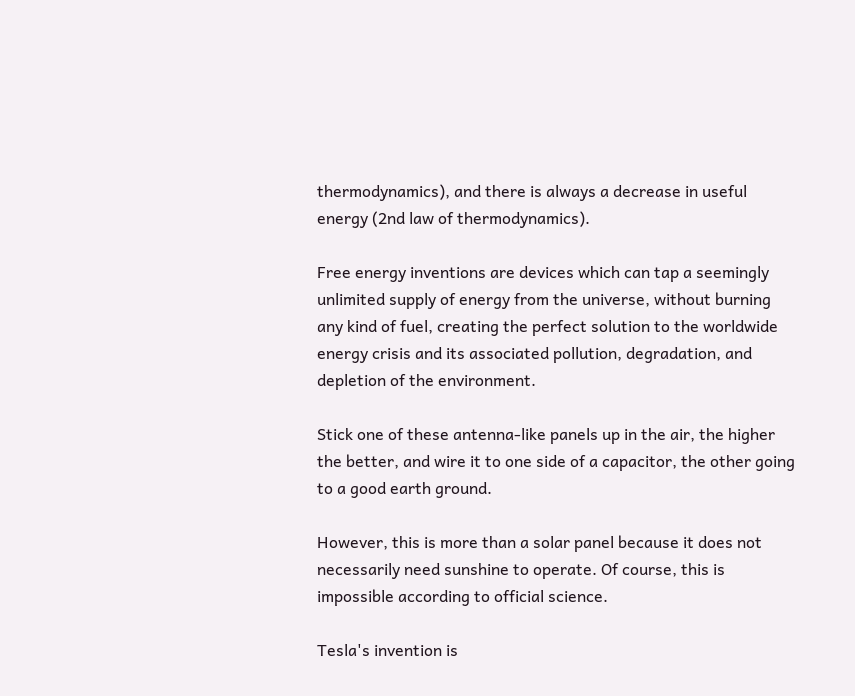thermodynamics), and there is always a decrease in useful energy (2nd law of thermodynamics).

Free energy inventions are devices which can tap a seemingly unlimited supply of energy from the universe, without burning any kind of fuel, creating the perfect solution to the worldwide energy crisis and its associated pollution, degradation, and depletion of the environment.

Stick one of these antenna-like panels up in the air, the higher the better, and wire it to one side of a capacitor, the other going to a good earth ground.

However, this is more than a solar panel because it does not necessarily need sunshine to operate. Of course, this is impossible according to official science.

Tesla's invention is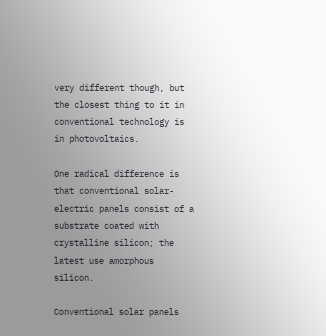very different though, but the closest thing to it in conventional technology is in photovoltaics.

One radical difference is that conventional solar-electric panels consist of a substrate coated with crystalline silicon; the latest use amorphous silicon.

Conventional solar panels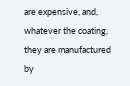are expensive, and, whatever the coating, they are manufactured by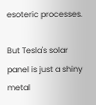esoteric processes.

But Tesla's solar panel is just a shiny metal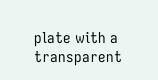plate with a transparent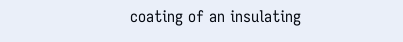coating of an insulating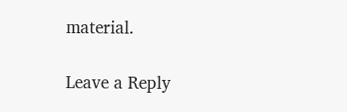material.

Leave a Reply